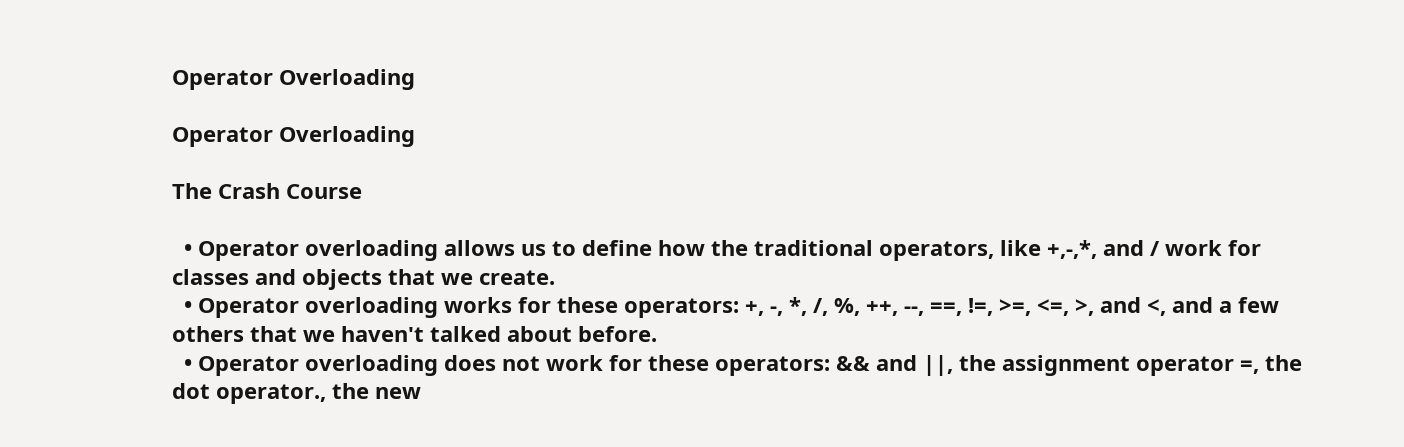Operator Overloading

Operator Overloading

The Crash Course

  • Operator overloading allows us to define how the traditional operators, like +,-,*, and / work for classes and objects that we create.
  • Operator overloading works for these operators: +, -, *, /, %, ++, --, ==, !=, >=, <=, >, and <, and a few others that we haven't talked about before.
  • Operator overloading does not work for these operators: && and ||, the assignment operator =, the dot operator., the new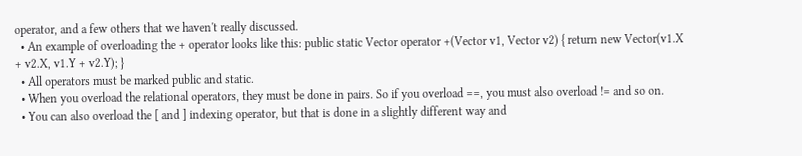operator, and a few others that we haven't really discussed.
  • An example of overloading the + operator looks like this: public static Vector operator +(Vector v1, Vector v2) { return new Vector(v1.X + v2.X, v1.Y + v2.Y); }
  • All operators must be marked public and static.
  • When you overload the relational operators, they must be done in pairs. So if you overload ==, you must also overload != and so on.
  • You can also overload the [ and ] indexing operator, but that is done in a slightly different way and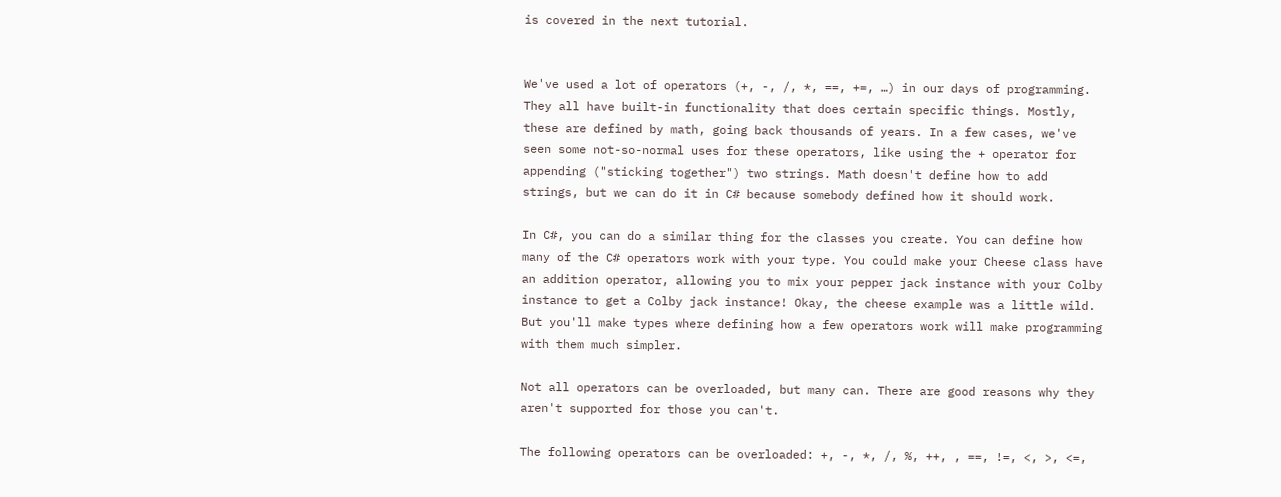is covered in the next tutorial.


We've used a lot of operators (+, -, /, *, ==, +=, …) in our days of programming. They all have built-in functionality that does certain specific things. Mostly, these are defined by math, going back thousands of years. In a few cases, we've seen some not-so-normal uses for these operators, like using the + operator for appending ("sticking together") two strings. Math doesn't define how to add strings, but we can do it in C# because somebody defined how it should work.

In C#, you can do a similar thing for the classes you create. You can define how many of the C# operators work with your type. You could make your Cheese class have an addition operator, allowing you to mix your pepper jack instance with your Colby instance to get a Colby jack instance! Okay, the cheese example was a little wild. But you'll make types where defining how a few operators work will make programming with them much simpler.

Not all operators can be overloaded, but many can. There are good reasons why they aren't supported for those you can't.

The following operators can be overloaded: +, -, *, /, %, ++, , ==, !=, <, >, <=,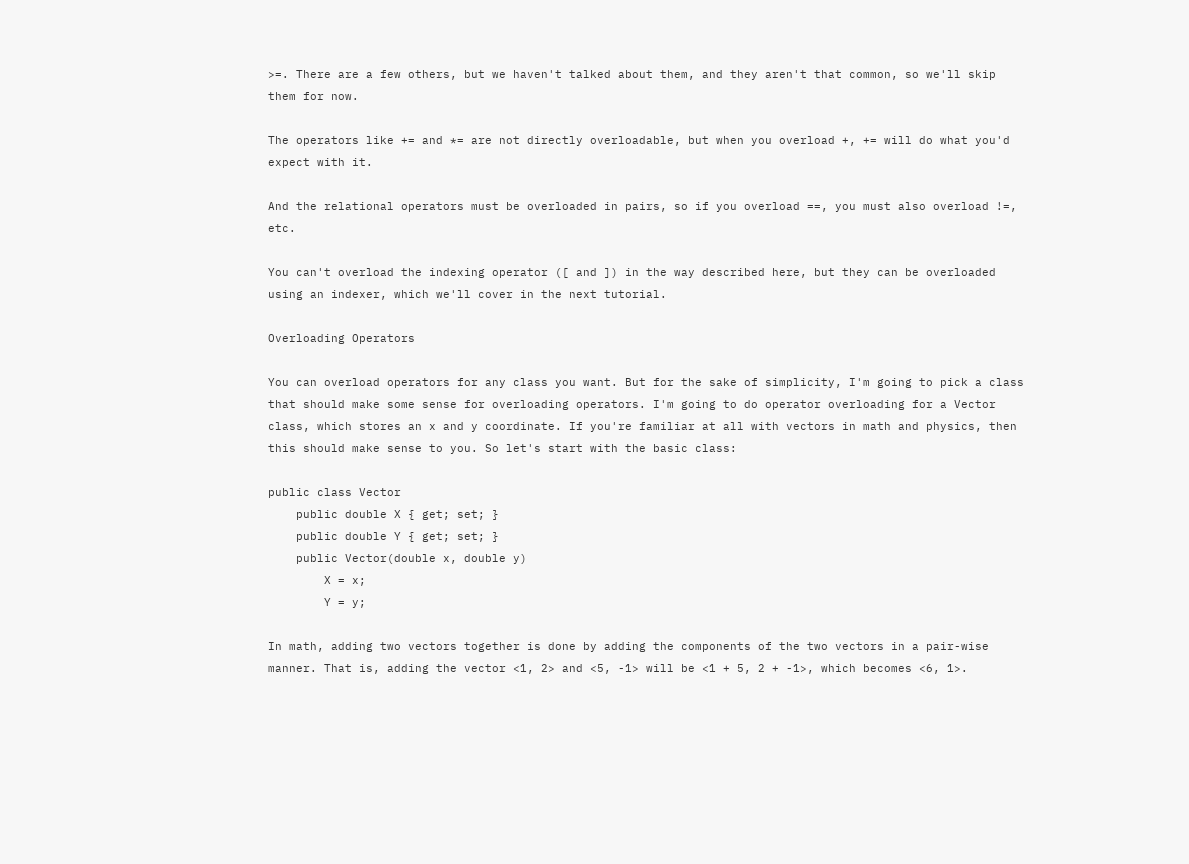>=. There are a few others, but we haven't talked about them, and they aren't that common, so we'll skip them for now.

The operators like += and *= are not directly overloadable, but when you overload +, += will do what you'd expect with it.

And the relational operators must be overloaded in pairs, so if you overload ==, you must also overload !=, etc.

You can't overload the indexing operator ([ and ]) in the way described here, but they can be overloaded using an indexer, which we'll cover in the next tutorial.

Overloading Operators

You can overload operators for any class you want. But for the sake of simplicity, I'm going to pick a class that should make some sense for overloading operators. I'm going to do operator overloading for a Vector class, which stores an x and y coordinate. If you're familiar at all with vectors in math and physics, then this should make sense to you. So let's start with the basic class:

public class Vector
    public double X { get; set; }
    public double Y { get; set; }
    public Vector(double x, double y)
        X = x;
        Y = y;

In math, adding two vectors together is done by adding the components of the two vectors in a pair-wise manner. That is, adding the vector <1, 2> and <5, -1> will be <1 + 5, 2 + -1>, which becomes <6, 1>.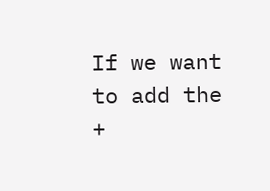If we want to add the +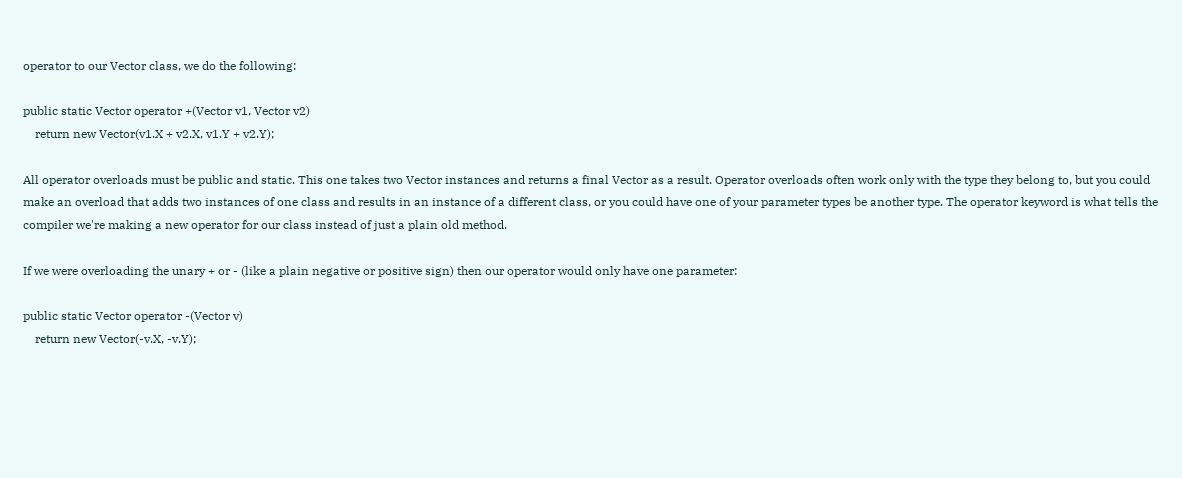operator to our Vector class, we do the following:

public static Vector operator +(Vector v1, Vector v2)
    return new Vector(v1.X + v2.X, v1.Y + v2.Y);

All operator overloads must be public and static. This one takes two Vector instances and returns a final Vector as a result. Operator overloads often work only with the type they belong to, but you could make an overload that adds two instances of one class and results in an instance of a different class, or you could have one of your parameter types be another type. The operator keyword is what tells the compiler we're making a new operator for our class instead of just a plain old method.

If we were overloading the unary + or - (like a plain negative or positive sign) then our operator would only have one parameter:

public static Vector operator -(Vector v)
    return new Vector(-v.X, -v.Y);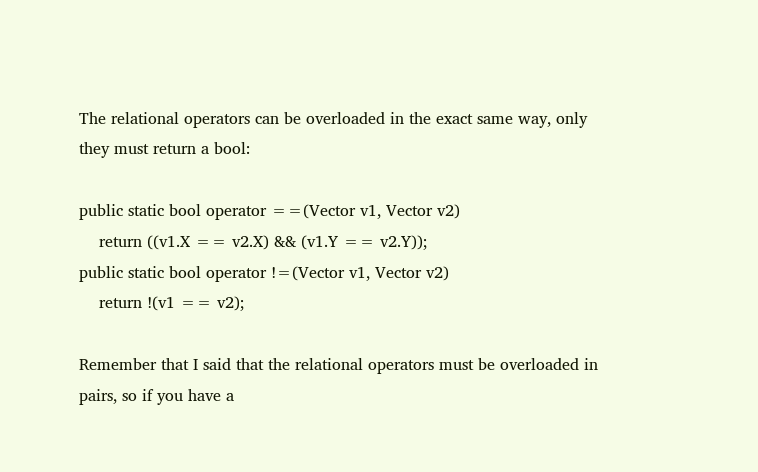The relational operators can be overloaded in the exact same way, only they must return a bool:

public static bool operator ==(Vector v1, Vector v2)
    return ((v1.X == v2.X) && (v1.Y == v2.Y));
public static bool operator !=(Vector v1, Vector v2)
    return !(v1 == v2);

Remember that I said that the relational operators must be overloaded in pairs, so if you have a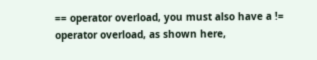== operator overload, you must also have a != operator overload, as shown here,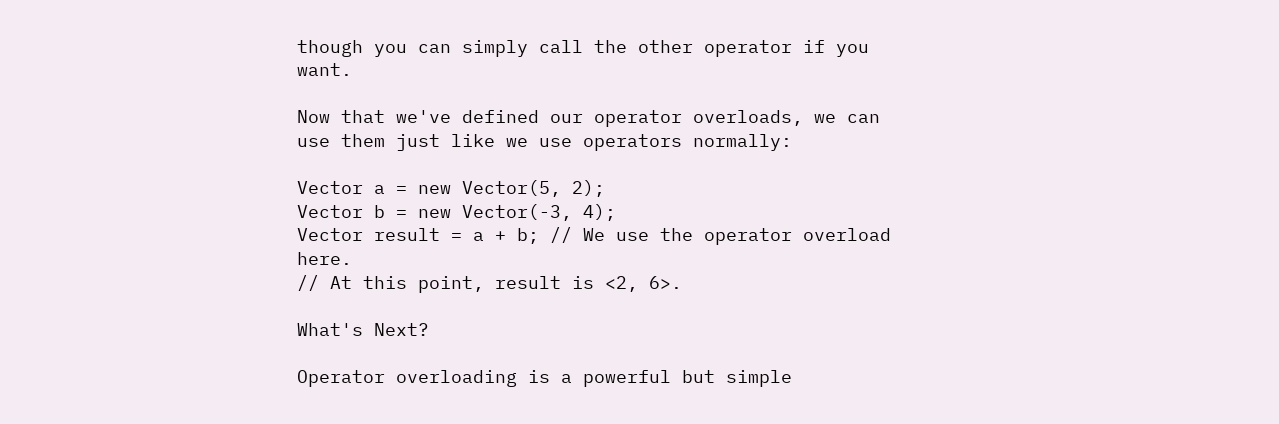though you can simply call the other operator if you want.

Now that we've defined our operator overloads, we can use them just like we use operators normally:

Vector a = new Vector(5, 2);
Vector b = new Vector(-3, 4);
Vector result = a + b; // We use the operator overload here.
// At this point, result is <2, 6>.

What's Next?

Operator overloading is a powerful but simple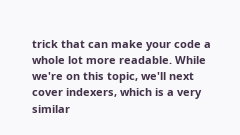trick that can make your code a whole lot more readable. While we're on this topic, we'll next cover indexers, which is a very similar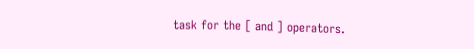task for the [ and ] operators.